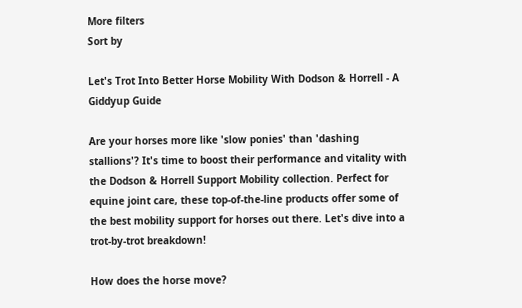More filters
Sort by

Let's Trot Into Better Horse Mobility With Dodson & Horrell - A Giddyup Guide

Are your horses more like 'slow ponies' than 'dashing stallions'? It's time to boost their performance and vitality with the Dodson & Horrell Support Mobility collection. Perfect for equine joint care, these top-of-the-line products offer some of the best mobility support for horses out there. Let's dive into a trot-by-trot breakdown!

How does the horse move?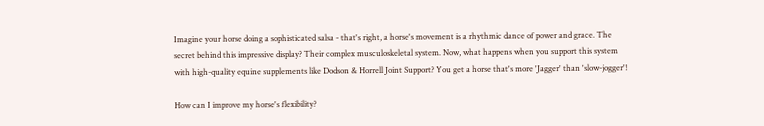Imagine your horse doing a sophisticated salsa - that's right, a horse's movement is a rhythmic dance of power and grace. The secret behind this impressive display? Their complex musculoskeletal system. Now, what happens when you support this system with high-quality equine supplements like Dodson & Horrell Joint Support? You get a horse that's more 'Jagger' than 'slow-jogger'!

How can I improve my horse's flexibility?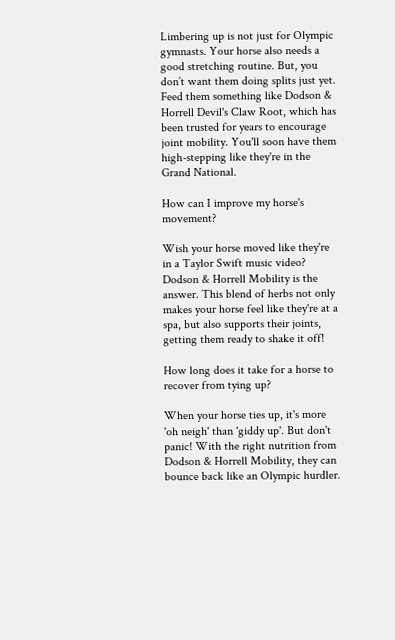Limbering up is not just for Olympic gymnasts. Your horse also needs a good stretching routine. But, you don’t want them doing splits just yet. Feed them something like Dodson & Horrell Devil's Claw Root, which has been trusted for years to encourage joint mobility. You'll soon have them high-stepping like they're in the Grand National.

How can I improve my horse's movement?

Wish your horse moved like they're in a Taylor Swift music video? Dodson & Horrell Mobility is the answer. This blend of herbs not only makes your horse feel like they're at a spa, but also supports their joints, getting them ready to shake it off!

How long does it take for a horse to recover from tying up?

When your horse ties up, it's more 'oh neigh' than 'giddy up'. But don't panic! With the right nutrition from Dodson & Horrell Mobility, they can bounce back like an Olympic hurdler.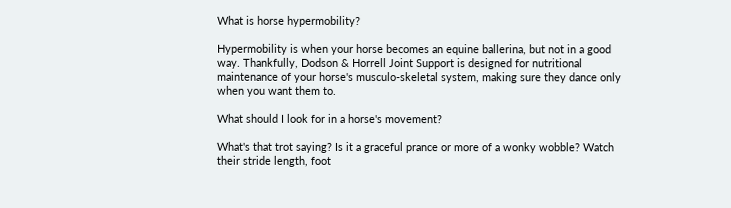What is horse hypermobility?

Hypermobility is when your horse becomes an equine ballerina, but not in a good way. Thankfully, Dodson & Horrell Joint Support is designed for nutritional maintenance of your horse's musculo-skeletal system, making sure they dance only when you want them to.

What should I look for in a horse's movement?

What's that trot saying? Is it a graceful prance or more of a wonky wobble? Watch their stride length, foot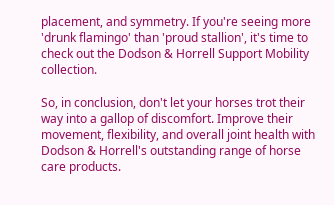placement, and symmetry. If you're seeing more 'drunk flamingo' than 'proud stallion', it's time to check out the Dodson & Horrell Support Mobility collection.

So, in conclusion, don't let your horses trot their way into a gallop of discomfort. Improve their movement, flexibility, and overall joint health with Dodson & Horrell's outstanding range of horse care products.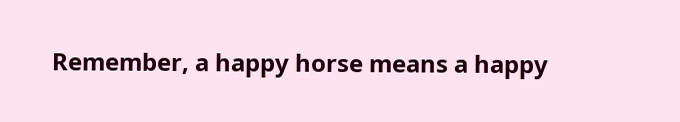Remember, a happy horse means a happy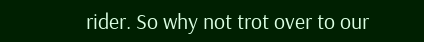rider. So why not trot over to our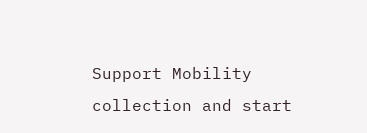Support Mobility collection and start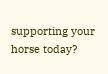supporting your horse today?